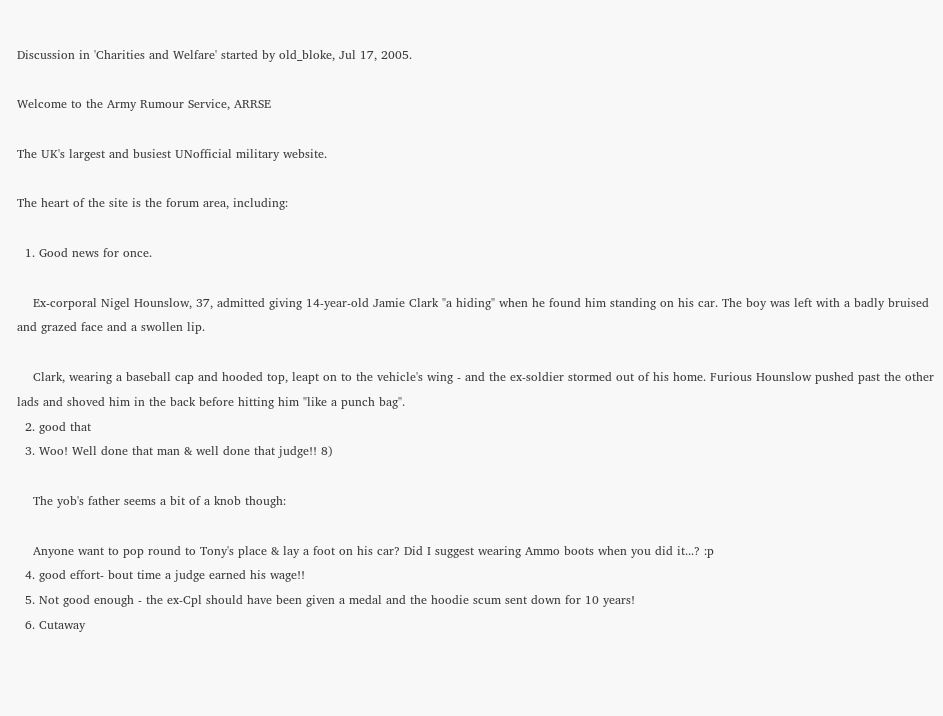Discussion in 'Charities and Welfare' started by old_bloke, Jul 17, 2005.

Welcome to the Army Rumour Service, ARRSE

The UK's largest and busiest UNofficial military website.

The heart of the site is the forum area, including:

  1. Good news for once.

    Ex-corporal Nigel Hounslow, 37, admitted giving 14-year-old Jamie Clark "a hiding" when he found him standing on his car. The boy was left with a badly bruised and grazed face and a swollen lip.

    Clark, wearing a baseball cap and hooded top, leapt on to the vehicle's wing - and the ex-soldier stormed out of his home. Furious Hounslow pushed past the other lads and shoved him in the back before hitting him "like a punch bag".
  2. good that
  3. Woo! Well done that man & well done that judge!! 8)

    The yob's father seems a bit of a knob though:

    Anyone want to pop round to Tony's place & lay a foot on his car? Did I suggest wearing Ammo boots when you did it...? :p
  4. good effort- bout time a judge earned his wage!!
  5. Not good enough - the ex-Cpl should have been given a medal and the hoodie scum sent down for 10 years!
  6. Cutaway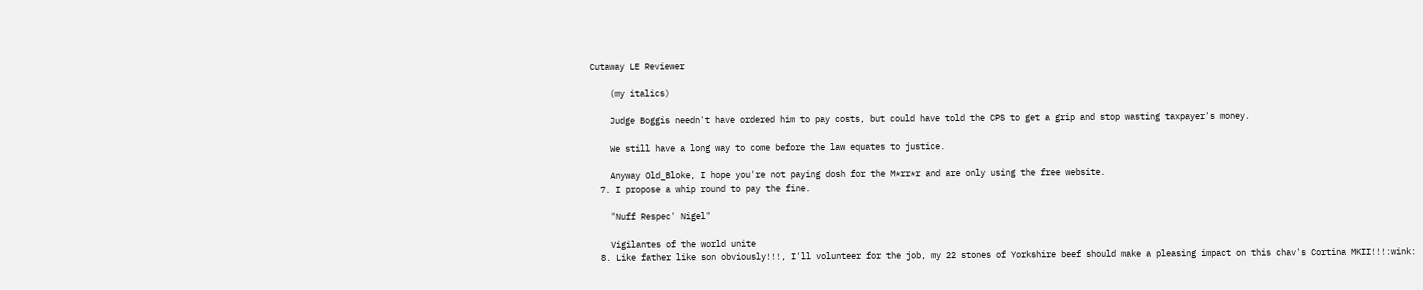Cutaway LE Reviewer

    (my italics)

    Judge Boggis needn't have ordered him to pay costs, but could have told the CPS to get a grip and stop wasting taxpayer's money.

    We still have a long way to come before the law equates to justice.

    Anyway Old_Bloke, I hope you're not paying dosh for the M*rr*r and are only using the free website.
  7. I propose a whip round to pay the fine.

    "Nuff Respec' Nigel"

    Vigilantes of the world unite
  8. Like father like son obviously!!!, I'll volunteer for the job, my 22 stones of Yorkshire beef should make a pleasing impact on this chav's Cortina MKII!!!:wink: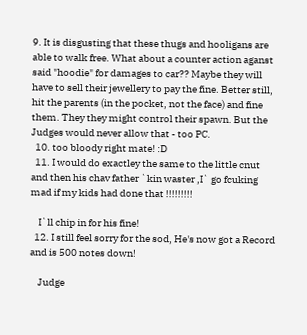9. It is disgusting that these thugs and hooligans are able to walk free. What about a counter action aganst said "hoodie" for damages to car?? Maybe they will have to sell their jewellery to pay the fine. Better still, hit the parents (in the pocket, not the face) and fine them. They they might control their spawn. But the Judges would never allow that - too PC.
  10. too bloody right mate! :D
  11. I would do exactley the same to the little cnut and then his chav father `kin waster ,I` go fcuking mad if my kids had done that !!!!!!!!!

    I`ll chip in for his fine!
  12. I still feel sorry for the sod, He's now got a Record and is 500 notes down!

    Judge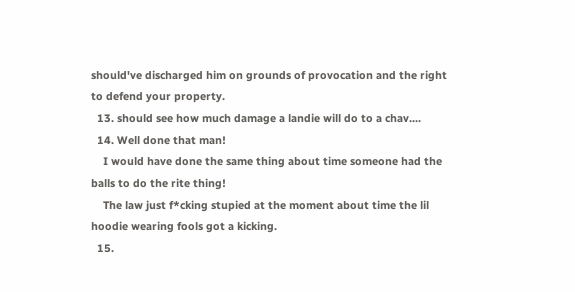should've discharged him on grounds of provocation and the right to defend your property.
  13. should see how much damage a landie will do to a chav....
  14. Well done that man!
    I would have done the same thing about time someone had the balls to do the rite thing!
    The law just f*cking stupied at the moment about time the lil hoodie wearing fools got a kicking.
  15.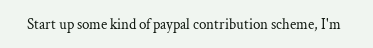Start up some kind of paypal contribution scheme, I'm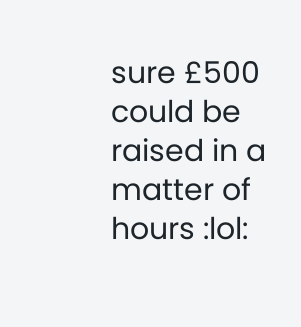sure £500 could be raised in a matter of hours :lol: